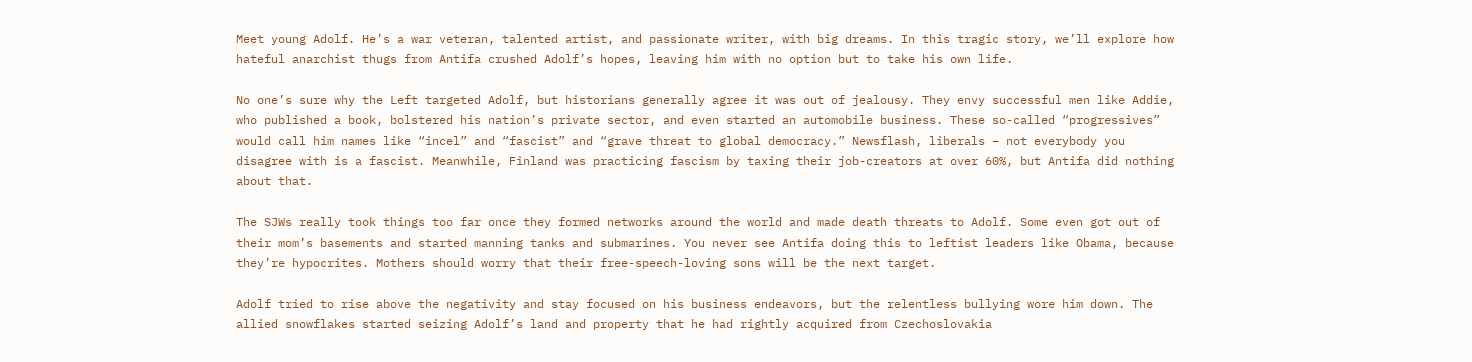Meet young Adolf. He’s a war veteran, talented artist, and passionate writer, with big dreams. In this tragic story, we’ll explore how hateful anarchist thugs from Antifa crushed Adolf’s hopes, leaving him with no option but to take his own life.

No one’s sure why the Left targeted Adolf, but historians generally agree it was out of jealousy. They envy successful men like Addie, who published a book, bolstered his nation’s private sector, and even started an automobile business. These so-called “progressives” would call him names like “incel” and “fascist” and “grave threat to global democracy.” Newsflash, liberals – not everybody you disagree with is a fascist. Meanwhile, Finland was practicing fascism by taxing their job-creators at over 60%, but Antifa did nothing about that.

The SJWs really took things too far once they formed networks around the world and made death threats to Adolf. Some even got out of their mom’s basements and started manning tanks and submarines. You never see Antifa doing this to leftist leaders like Obama, because they’re hypocrites. Mothers should worry that their free-speech-loving sons will be the next target.

Adolf tried to rise above the negativity and stay focused on his business endeavors, but the relentless bullying wore him down. The allied snowflakes started seizing Adolf’s land and property that he had rightly acquired from Czechoslovakia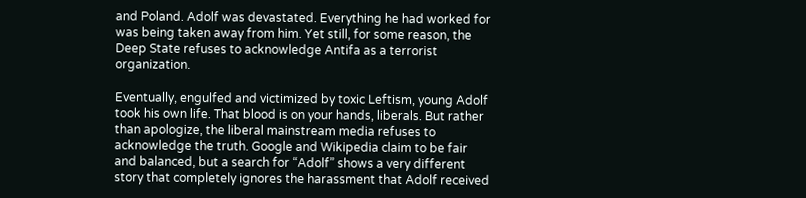and Poland. Adolf was devastated. Everything he had worked for was being taken away from him. Yet still, for some reason, the Deep State refuses to acknowledge Antifa as a terrorist organization.

Eventually, engulfed and victimized by toxic Leftism, young Adolf took his own life. That blood is on your hands, liberals. But rather than apologize, the liberal mainstream media refuses to acknowledge the truth. Google and Wikipedia claim to be fair and balanced, but a search for “Adolf” shows a very different story that completely ignores the harassment that Adolf received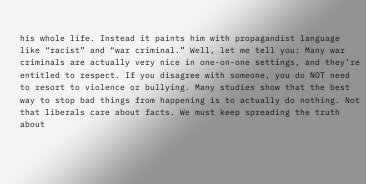his whole life. Instead it paints him with propagandist language like “racist” and “war criminal.” Well, let me tell you: Many war criminals are actually very nice in one-on-one settings, and they’re entitled to respect. If you disagree with someone, you do NOT need to resort to violence or bullying. Many studies show that the best way to stop bad things from happening is to actually do nothing. Not that liberals care about facts. We must keep spreading the truth about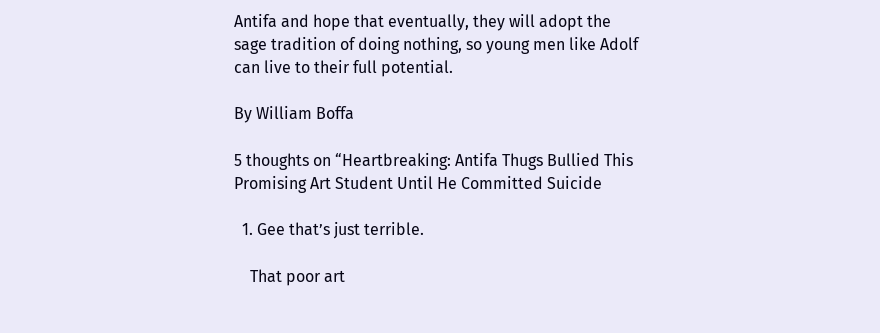Antifa and hope that eventually, they will adopt the sage tradition of doing nothing, so young men like Adolf can live to their full potential.

By William Boffa

5 thoughts on “Heartbreaking: Antifa Thugs Bullied This Promising Art Student Until He Committed Suicide

  1. Gee that’s just terrible.

    That poor art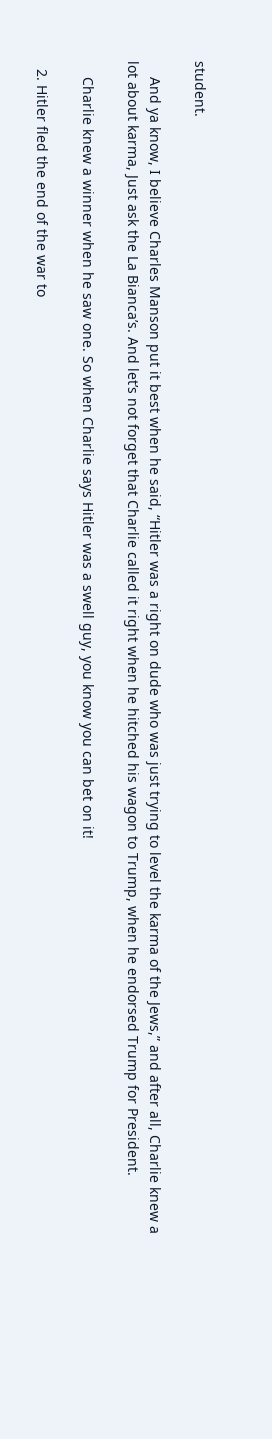student.

    And ya know, I believe Charles Manson put it best when he said, “Hitler was a right on dude who was just trying to level the karma of the Jews,” and after all, Charlie knew a lot about karma, Just ask the La Bianca’s. And let’s not forget that Charlie called it right when he hitched his wagon to Trump, when he endorsed Trump for President.

    Charlie knew a winner when he saw one. So when Charlie says Hitler was a swell guy, you know you can bet on it!

  2. Hitler fled the end of the war to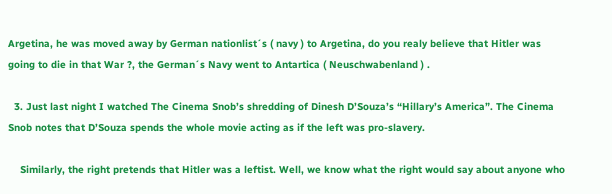Argetina, he was moved away by German nationlist´s ( navy ) to Argetina, do you realy believe that Hitler was going to die in that War ?, the German´s Navy went to Antartica ( Neuschwabenland ) .

  3. Just last night I watched The Cinema Snob’s shredding of Dinesh D’Souza’s “Hillary’s America”. The Cinema Snob notes that D’Souza spends the whole movie acting as if the left was pro-slavery.

    Similarly, the right pretends that Hitler was a leftist. Well, we know what the right would say about anyone who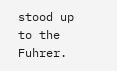stood up to the Fuhrer.